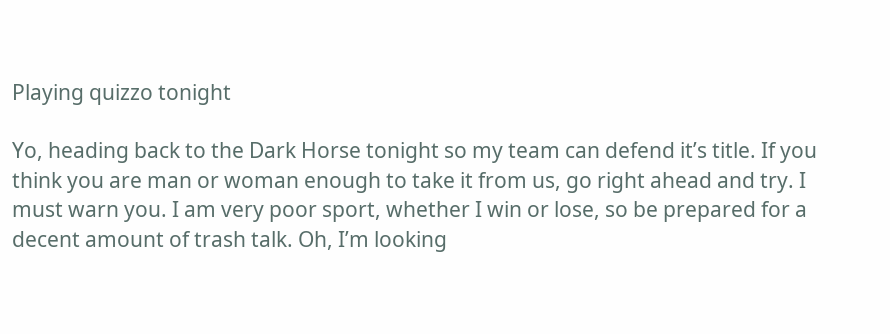Playing quizzo tonight

Yo, heading back to the Dark Horse tonight so my team can defend it’s title. If you think you are man or woman enough to take it from us, go right ahead and try. I must warn you. I am very poor sport, whether I win or lose, so be prepared for a decent amount of trash talk. Oh, I’m looking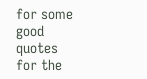for some good quotes for the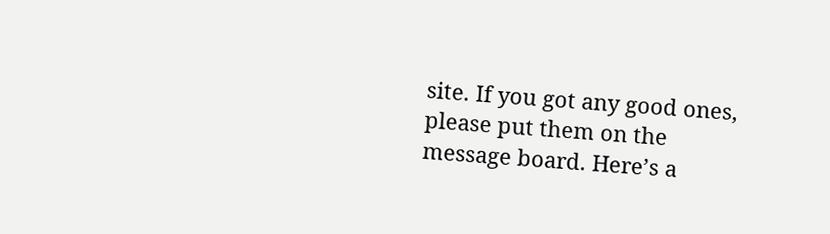site. If you got any good ones, please put them on the message board. Here’s a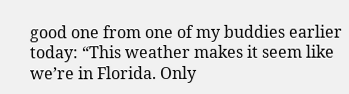good one from one of my buddies earlier today: “This weather makes it seem like we’re in Florida. Only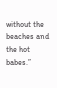without the beaches and the hot babes.”